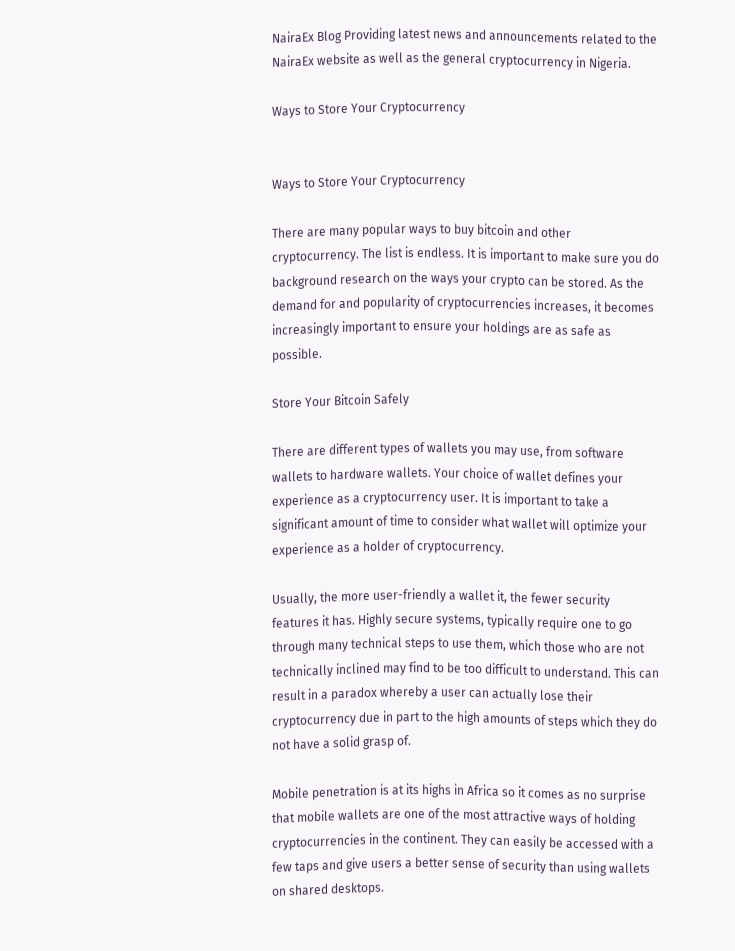NairaEx Blog Providing latest news and announcements related to the NairaEx website as well as the general cryptocurrency in Nigeria.

Ways to Store Your Cryptocurrency


Ways to Store Your Cryptocurrency

There are many popular ways to buy bitcoin and other cryptocurrency. The list is endless. It is important to make sure you do background research on the ways your crypto can be stored. As the demand for and popularity of cryptocurrencies increases, it becomes increasingly important to ensure your holdings are as safe as possible.

Store Your Bitcoin Safely

There are different types of wallets you may use, from software wallets to hardware wallets. Your choice of wallet defines your experience as a cryptocurrency user. It is important to take a significant amount of time to consider what wallet will optimize your experience as a holder of cryptocurrency.

Usually, the more user-friendly a wallet it, the fewer security features it has. Highly secure systems, typically require one to go through many technical steps to use them, which those who are not technically inclined may find to be too difficult to understand. This can result in a paradox whereby a user can actually lose their cryptocurrency due in part to the high amounts of steps which they do not have a solid grasp of.

Mobile penetration is at its highs in Africa so it comes as no surprise that mobile wallets are one of the most attractive ways of holding cryptocurrencies in the continent. They can easily be accessed with a few taps and give users a better sense of security than using wallets on shared desktops.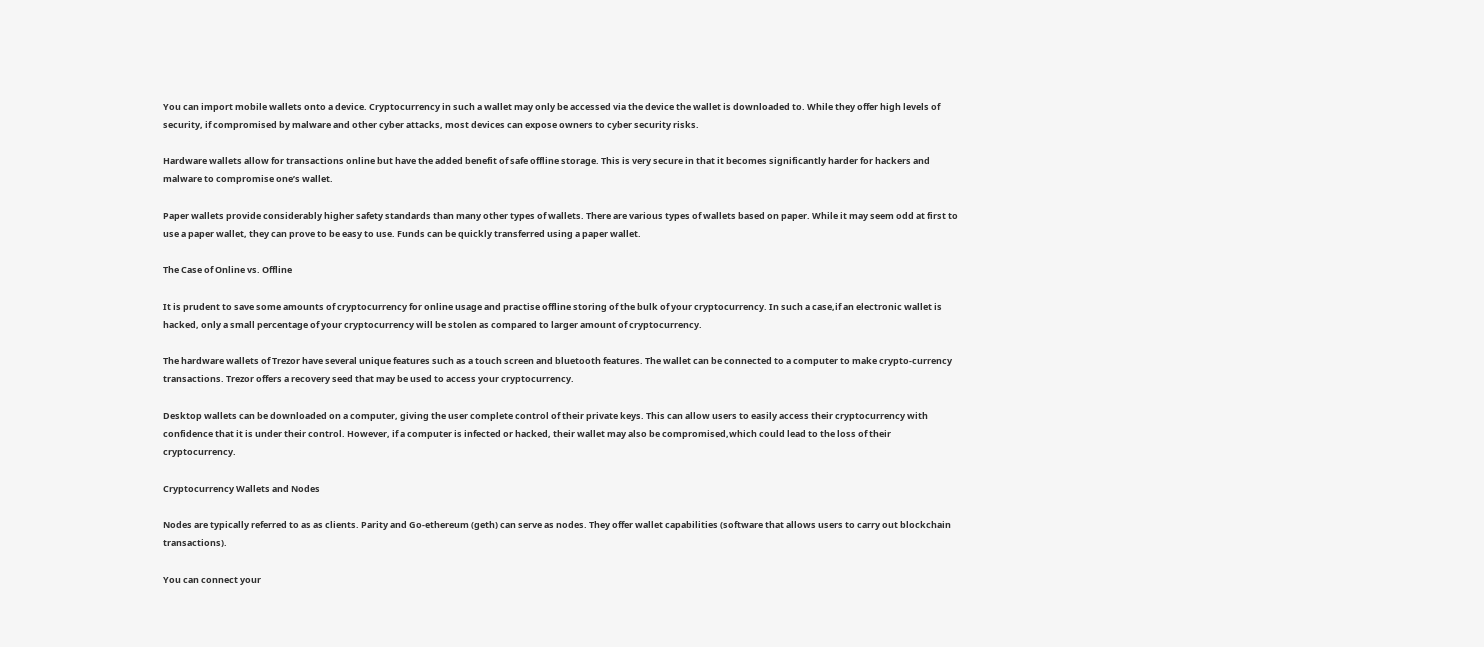You can import mobile wallets onto a device. Cryptocurrency in such a wallet may only be accessed via the device the wallet is downloaded to. While they offer high levels of security, if compromised by malware and other cyber attacks, most devices can expose owners to cyber security risks.

Hardware wallets allow for transactions online but have the added benefit of safe offline storage. This is very secure in that it becomes significantly harder for hackers and malware to compromise one’s wallet.

Paper wallets provide considerably higher safety standards than many other types of wallets. There are various types of wallets based on paper. While it may seem odd at first to use a paper wallet, they can prove to be easy to use. Funds can be quickly transferred using a paper wallet.

The Case of Online vs. Offline

It is prudent to save some amounts of cryptocurrency for online usage and practise offline storing of the bulk of your cryptocurrency. In such a case,if an electronic wallet is hacked, only a small percentage of your cryptocurrency will be stolen as compared to larger amount of cryptocurrency.

The hardware wallets of Trezor have several unique features such as a touch screen and bluetooth features. The wallet can be connected to a computer to make crypto-currency transactions. Trezor offers a recovery seed that may be used to access your cryptocurrency.

Desktop wallets can be downloaded on a computer, giving the user complete control of their private keys. This can allow users to easily access their cryptocurrency with confidence that it is under their control. However, if a computer is infected or hacked, their wallet may also be compromised,which could lead to the loss of their cryptocurrency.

Cryptocurrency Wallets and Nodes

Nodes are typically referred to as as clients. Parity and Go-ethereum (geth) can serve as nodes. They offer wallet capabilities (software that allows users to carry out blockchain transactions).

You can connect your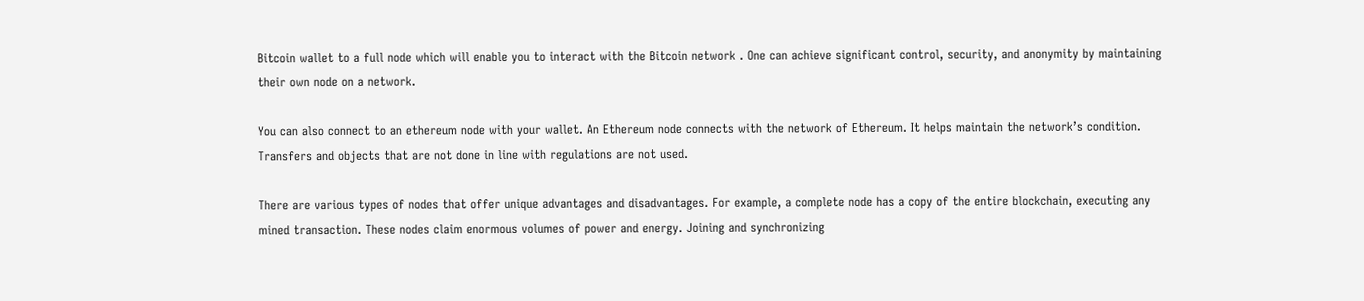Bitcoin wallet to a full node which will enable you to interact with the Bitcoin network . One can achieve significant control, security, and anonymity by maintaining their own node on a network.

You can also connect to an ethereum node with your wallet. An Ethereum node connects with the network of Ethereum. It helps maintain the network’s condition. Transfers and objects that are not done in line with regulations are not used.

There are various types of nodes that offer unique advantages and disadvantages. For example, a complete node has a copy of the entire blockchain, executing any mined transaction. These nodes claim enormous volumes of power and energy. Joining and synchronizing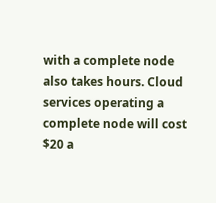with a complete node also takes hours. Cloud services operating a complete node will cost $20 a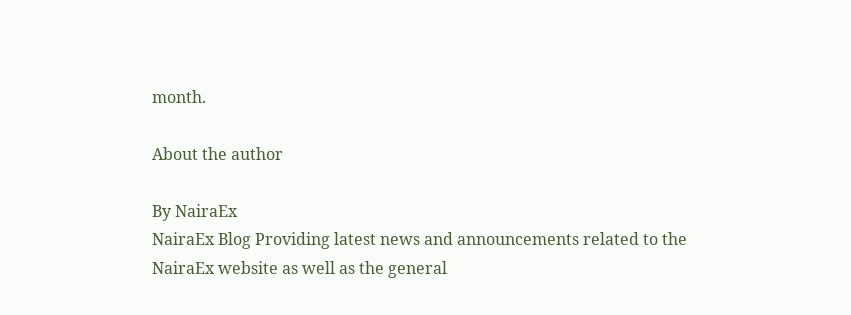month.

About the author

By NairaEx
NairaEx Blog Providing latest news and announcements related to the NairaEx website as well as the general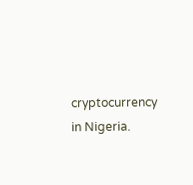cryptocurrency in Nigeria.